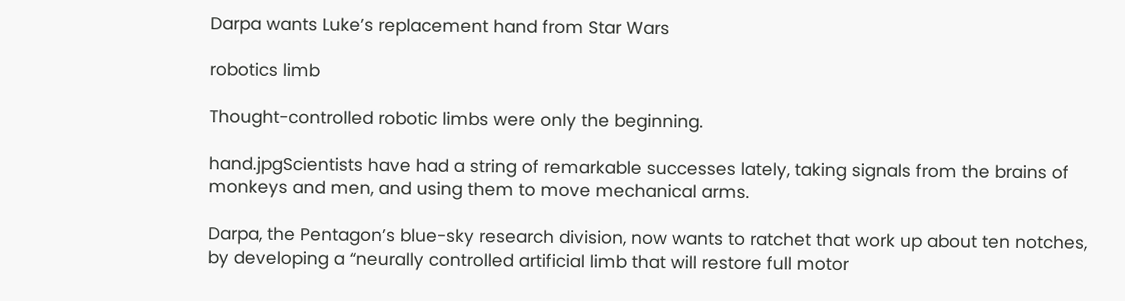Darpa wants Luke’s replacement hand from Star Wars

robotics limb

Thought-controlled robotic limbs were only the beginning.

hand.jpgScientists have had a string of remarkable successes lately, taking signals from the brains of monkeys and men, and using them to move mechanical arms.

Darpa, the Pentagon’s blue-sky research division, now wants to ratchet that work up about ten notches, by developing a “neurally controlled artificial limb that will restore full motor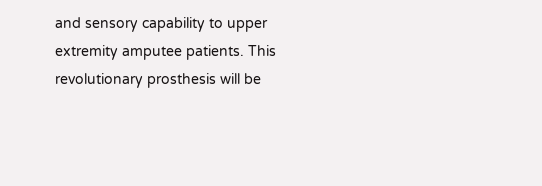and sensory capability to upper extremity amputee patients. This revolutionary prosthesis will be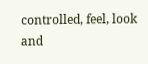controlled, feel, look and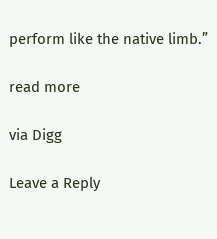perform like the native limb.”

read more

via Digg

Leave a Reply